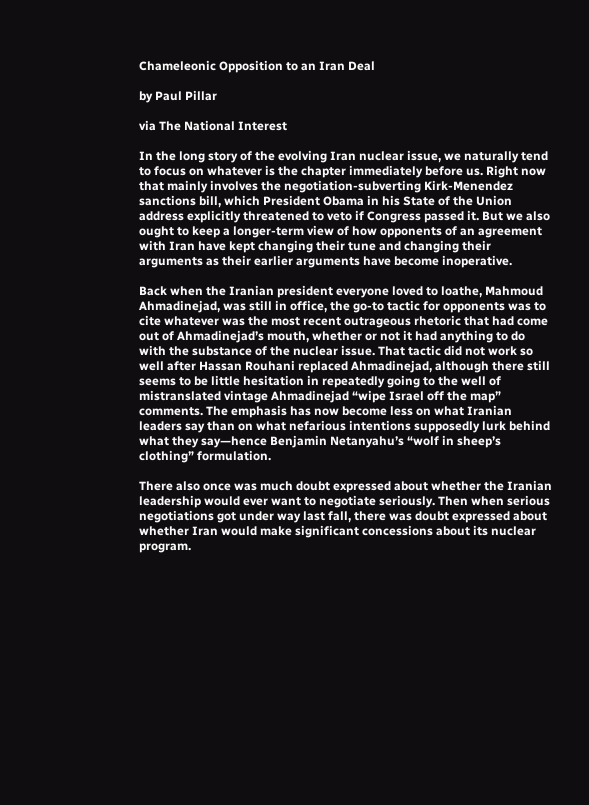Chameleonic Opposition to an Iran Deal

by Paul Pillar

via The National Interest

In the long story of the evolving Iran nuclear issue, we naturally tend to focus on whatever is the chapter immediately before us. Right now that mainly involves the negotiation-subverting Kirk-Menendez sanctions bill, which President Obama in his State of the Union address explicitly threatened to veto if Congress passed it. But we also ought to keep a longer-term view of how opponents of an agreement with Iran have kept changing their tune and changing their arguments as their earlier arguments have become inoperative.

Back when the Iranian president everyone loved to loathe, Mahmoud Ahmadinejad, was still in office, the go-to tactic for opponents was to cite whatever was the most recent outrageous rhetoric that had come out of Ahmadinejad’s mouth, whether or not it had anything to do with the substance of the nuclear issue. That tactic did not work so well after Hassan Rouhani replaced Ahmadinejad, although there still seems to be little hesitation in repeatedly going to the well of mistranslated vintage Ahmadinejad “wipe Israel off the map” comments. The emphasis has now become less on what Iranian leaders say than on what nefarious intentions supposedly lurk behind what they say—hence Benjamin Netanyahu’s “wolf in sheep’s clothing” formulation.

There also once was much doubt expressed about whether the Iranian leadership would ever want to negotiate seriously. Then when serious negotiations got under way last fall, there was doubt expressed about whether Iran would make significant concessions about its nuclear program.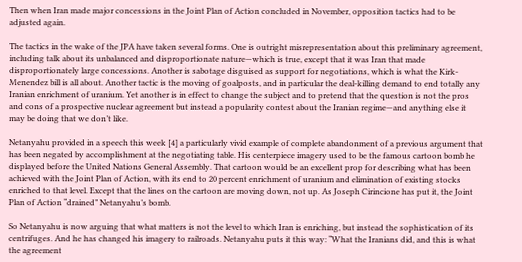Then when Iran made major concessions in the Joint Plan of Action concluded in November, opposition tactics had to be adjusted again.

The tactics in the wake of the JPA have taken several forms. One is outright misrepresentation about this preliminary agreement, including talk about its unbalanced and disproportionate nature—which is true, except that it was Iran that made disproportionately large concessions. Another is sabotage disguised as support for negotiations, which is what the Kirk-Menendez bill is all about. Another tactic is the moving of goalposts, and in particular the deal-killing demand to end totally any Iranian enrichment of uranium. Yet another is in effect to change the subject and to pretend that the question is not the pros and cons of a prospective nuclear agreement but instead a popularity contest about the Iranian regime—and anything else it may be doing that we don’t like.

Netanyahu provided in a speech this week [4] a particularly vivid example of complete abandonment of a previous argument that has been negated by accomplishment at the negotiating table. His centerpiece imagery used to be the famous cartoon bomb he displayed before the United Nations General Assembly. That cartoon would be an excellent prop for describing what has been achieved with the Joint Plan of Action, with its end to 20 percent enrichment of uranium and elimination of existing stocks enriched to that level. Except that the lines on the cartoon are moving down, not up. As Joseph Cirincione has put it, the Joint Plan of Action “drained” Netanyahu’s bomb.

So Netanyahu is now arguing that what matters is not the level to which Iran is enriching, but instead the sophistication of its centrifuges. And he has changed his imagery to railroads. Netanyahu puts it this way: “What the Iranians did, and this is what the agreement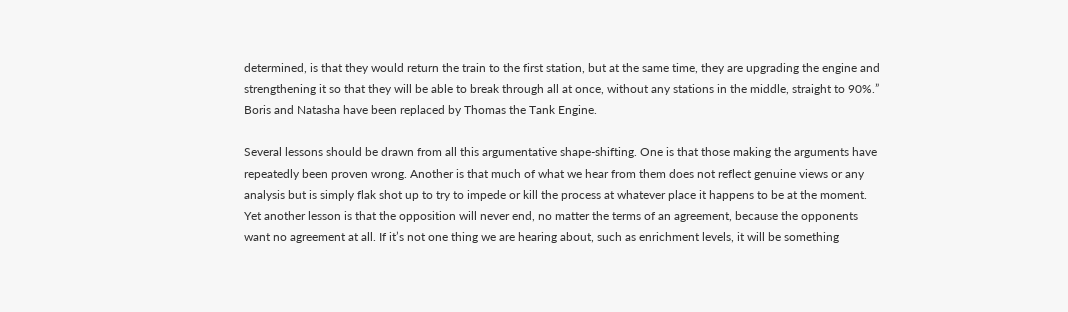determined, is that they would return the train to the first station, but at the same time, they are upgrading the engine and strengthening it so that they will be able to break through all at once, without any stations in the middle, straight to 90%.” Boris and Natasha have been replaced by Thomas the Tank Engine.

Several lessons should be drawn from all this argumentative shape-shifting. One is that those making the arguments have repeatedly been proven wrong. Another is that much of what we hear from them does not reflect genuine views or any analysis but is simply flak shot up to try to impede or kill the process at whatever place it happens to be at the moment. Yet another lesson is that the opposition will never end, no matter the terms of an agreement, because the opponents want no agreement at all. If it’s not one thing we are hearing about, such as enrichment levels, it will be something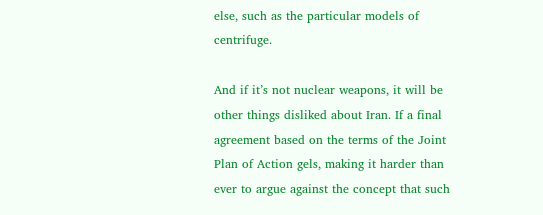else, such as the particular models of centrifuge.

And if it’s not nuclear weapons, it will be other things disliked about Iran. If a final agreement based on the terms of the Joint Plan of Action gels, making it harder than ever to argue against the concept that such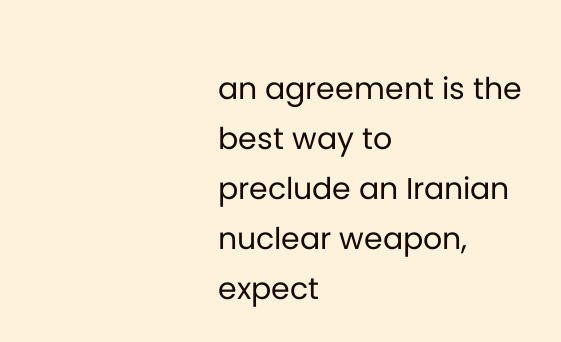an agreement is the best way to preclude an Iranian nuclear weapon, expect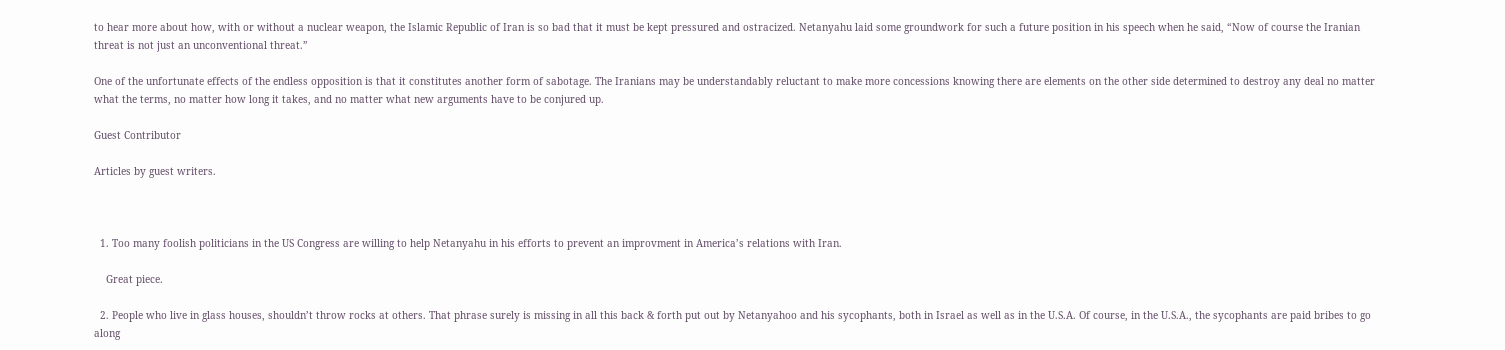to hear more about how, with or without a nuclear weapon, the Islamic Republic of Iran is so bad that it must be kept pressured and ostracized. Netanyahu laid some groundwork for such a future position in his speech when he said, “Now of course the Iranian threat is not just an unconventional threat.”

One of the unfortunate effects of the endless opposition is that it constitutes another form of sabotage. The Iranians may be understandably reluctant to make more concessions knowing there are elements on the other side determined to destroy any deal no matter what the terms, no matter how long it takes, and no matter what new arguments have to be conjured up.

Guest Contributor

Articles by guest writers.



  1. Too many foolish politicians in the US Congress are willing to help Netanyahu in his efforts to prevent an improvment in America’s relations with Iran.

    Great piece.

  2. People who live in glass houses, shouldn’t throw rocks at others. That phrase surely is missing in all this back & forth put out by Netanyahoo and his sycophants, both in Israel as well as in the U.S.A. Of course, in the U.S.A., the sycophants are paid bribes to go along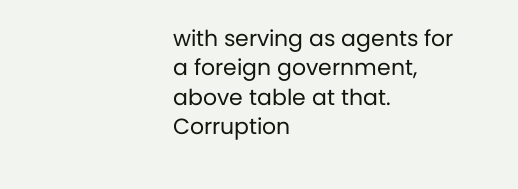with serving as agents for a foreign government, above table at that. Corruption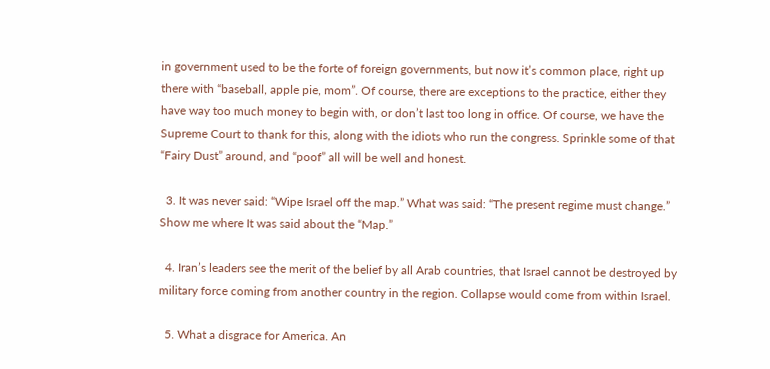in government used to be the forte of foreign governments, but now it’s common place, right up there with “baseball, apple pie, mom”. Of course, there are exceptions to the practice, either they have way too much money to begin with, or don’t last too long in office. Of course, we have the Supreme Court to thank for this, along with the idiots who run the congress. Sprinkle some of that “Fairy Dust” around, and “poof” all will be well and honest.

  3. It was never said: “Wipe Israel off the map.” What was said: “The present regime must change.” Show me where It was said about the “Map.”

  4. Iran’s leaders see the merit of the belief by all Arab countries, that Israel cannot be destroyed by military force coming from another country in the region. Collapse would come from within Israel.

  5. What a disgrace for America. An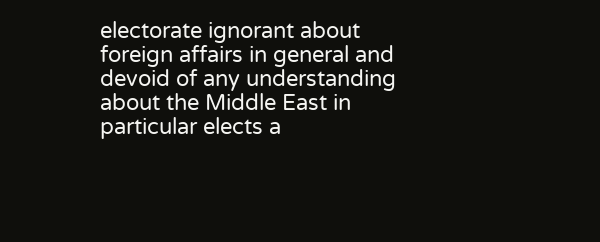electorate ignorant about foreign affairs in general and devoid of any understanding about the Middle East in particular elects a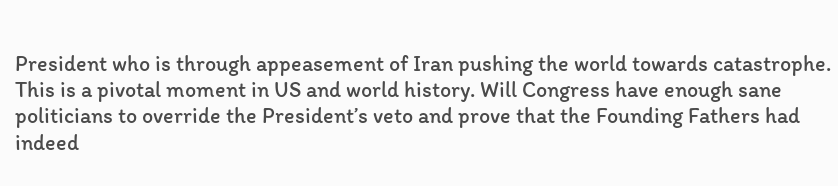President who is through appeasement of Iran pushing the world towards catastrophe. This is a pivotal moment in US and world history. Will Congress have enough sane politicians to override the President’s veto and prove that the Founding Fathers had indeed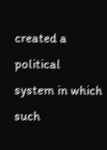created a political system in which such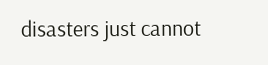disasters just cannot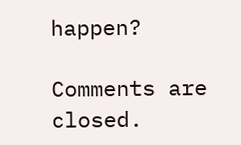happen?

Comments are closed.